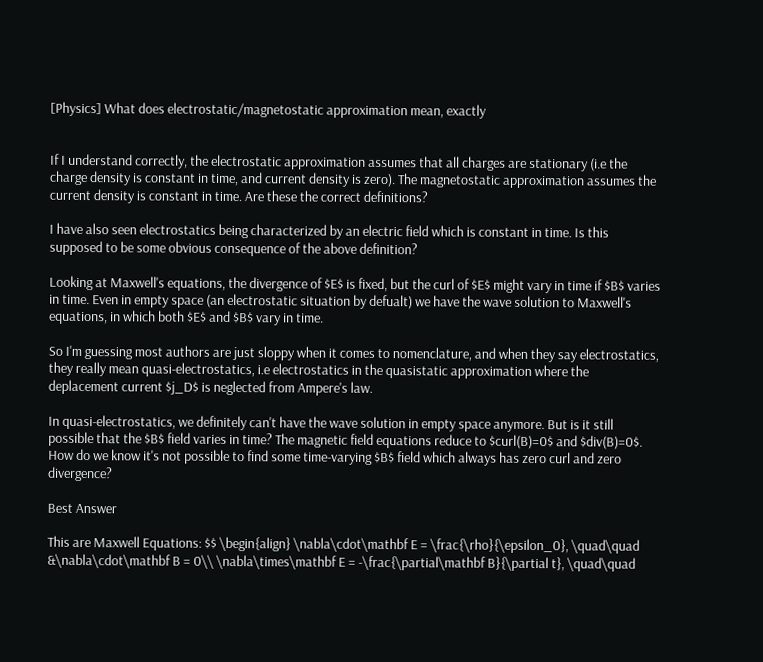[Physics] What does electrostatic/magnetostatic approximation mean, exactly


If I understand correctly, the electrostatic approximation assumes that all charges are stationary (i.e the charge density is constant in time, and current density is zero). The magnetostatic approximation assumes the current density is constant in time. Are these the correct definitions?

I have also seen electrostatics being characterized by an electric field which is constant in time. Is this supposed to be some obvious consequence of the above definition?

Looking at Maxwell's equations, the divergence of $E$ is fixed, but the curl of $E$ might vary in time if $B$ varies in time. Even in empty space (an electrostatic situation by defualt) we have the wave solution to Maxwell's equations, in which both $E$ and $B$ vary in time.

So I'm guessing most authors are just sloppy when it comes to nomenclature, and when they say electrostatics, they really mean quasi-electrostatics, i.e electrostatics in the quasistatic approximation where the deplacement current $j_D$ is neglected from Ampere's law.

In quasi-electrostatics, we definitely can't have the wave solution in empty space anymore. But is it still possible that the $B$ field varies in time? The magnetic field equations reduce to $curl(B)=0$ and $div(B)=0$. How do we know it's not possible to find some time-varying $B$ field which always has zero curl and zero divergence?

Best Answer

This are Maxwell Equations: $$ \begin{align} \nabla\cdot\mathbf E = \frac{\rho}{\epsilon_0}, \quad\quad &\nabla\cdot\mathbf B = 0\\ \nabla\times\mathbf E = -\frac{\partial\mathbf B}{\partial t}, \quad\quad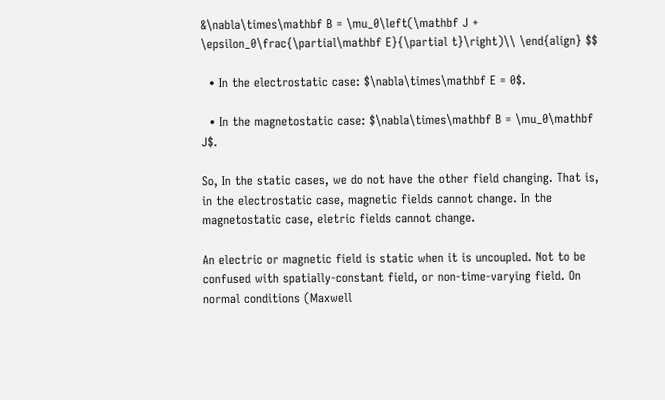&\nabla\times\mathbf B = \mu_0\left(\mathbf J + \epsilon_0\frac{\partial\mathbf E}{\partial t}\right)\\ \end{align} $$

  • In the electrostatic case: $\nabla\times\mathbf E = 0$.

  • In the magnetostatic case: $\nabla\times\mathbf B = \mu_0\mathbf J$.

So, In the static cases, we do not have the other field changing. That is, in the electrostatic case, magnetic fields cannot change. In the magnetostatic case, eletric fields cannot change.

An electric or magnetic field is static when it is uncoupled. Not to be confused with spatially-constant field, or non-time-varying field. On normal conditions (Maxwell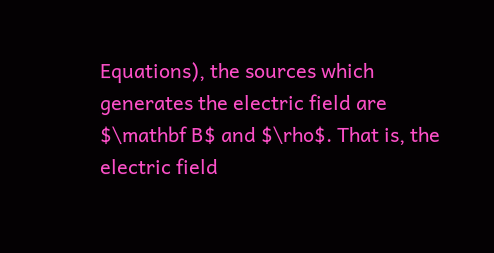Equations), the sources which generates the electric field are $\mathbf B$ and $\rho$. That is, the electric field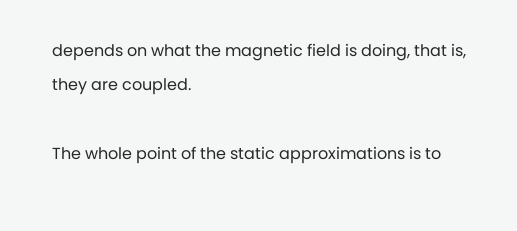depends on what the magnetic field is doing, that is, they are coupled.

The whole point of the static approximations is to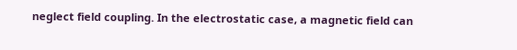neglect field coupling. In the electrostatic case, a magnetic field can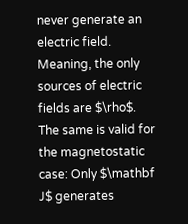never generate an electric field. Meaning, the only sources of electric fields are $\rho$. The same is valid for the magnetostatic case: Only $\mathbf J$ generates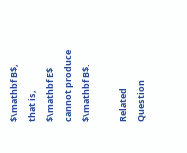$\mathbf B$, that is, $\mathbf E$ cannot produce $\mathbf B$.

Related Question